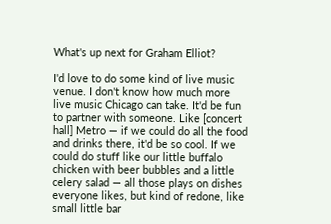What's up next for Graham Elliot?

I'd love to do some kind of live music venue. I don't know how much more live music Chicago can take. It'd be fun to partner with someone. Like [concert hall] Metro — if we could do all the food and drinks there, it'd be so cool. If we could do stuff like our little buffalo chicken with beer bubbles and a little celery salad — all those plays on dishes everyone likes, but kind of redone, like small little bar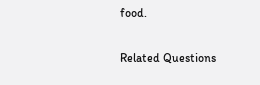food.

Related Questions